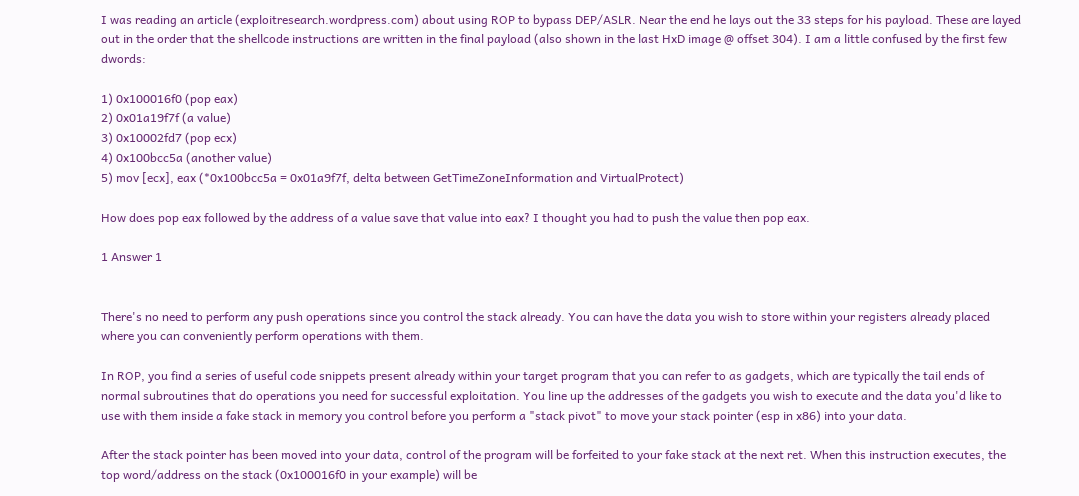I was reading an article (exploitresearch.wordpress.com) about using ROP to bypass DEP/ASLR. Near the end he lays out the 33 steps for his payload. These are layed out in the order that the shellcode instructions are written in the final payload (also shown in the last HxD image @ offset 304). I am a little confused by the first few dwords:

1) 0x100016f0 (pop eax)
2) 0x01a19f7f (a value)
3) 0x10002fd7 (pop ecx)
4) 0x100bcc5a (another value)
5) mov [ecx], eax (*0x100bcc5a = 0x01a9f7f, delta between GetTimeZoneInformation and VirtualProtect)

How does pop eax followed by the address of a value save that value into eax? I thought you had to push the value then pop eax.

1 Answer 1


There's no need to perform any push operations since you control the stack already. You can have the data you wish to store within your registers already placed where you can conveniently perform operations with them.

In ROP, you find a series of useful code snippets present already within your target program that you can refer to as gadgets, which are typically the tail ends of normal subroutines that do operations you need for successful exploitation. You line up the addresses of the gadgets you wish to execute and the data you'd like to use with them inside a fake stack in memory you control before you perform a "stack pivot" to move your stack pointer (esp in x86) into your data.

After the stack pointer has been moved into your data, control of the program will be forfeited to your fake stack at the next ret. When this instruction executes, the top word/address on the stack (0x100016f0 in your example) will be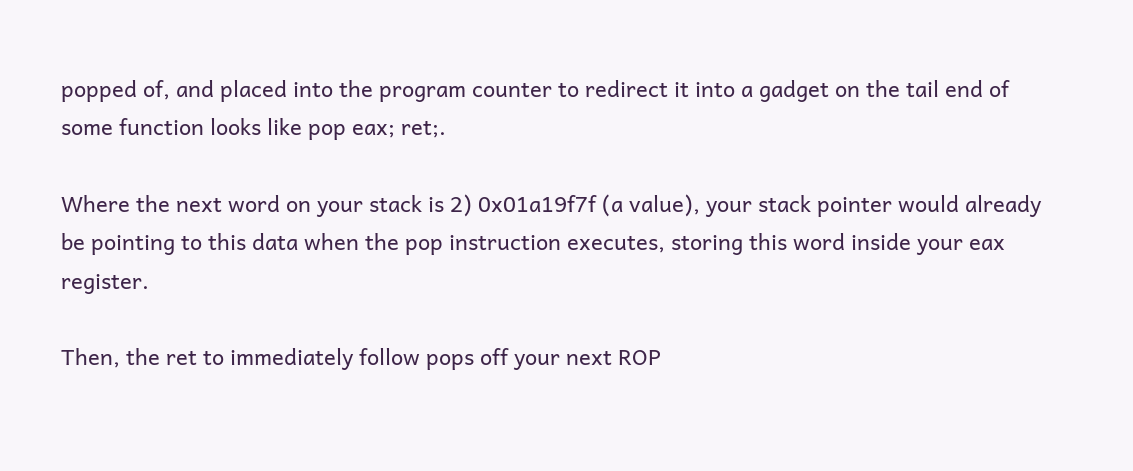popped of, and placed into the program counter to redirect it into a gadget on the tail end of some function looks like pop eax; ret;.

Where the next word on your stack is 2) 0x01a19f7f (a value), your stack pointer would already be pointing to this data when the pop instruction executes, storing this word inside your eax register.

Then, the ret to immediately follow pops off your next ROP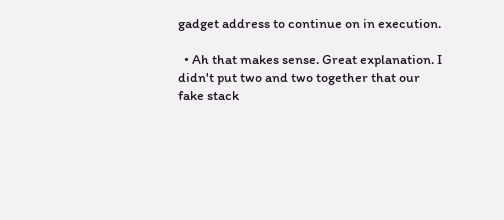gadget address to continue on in execution.

  • Ah that makes sense. Great explanation. I didn't put two and two together that our fake stack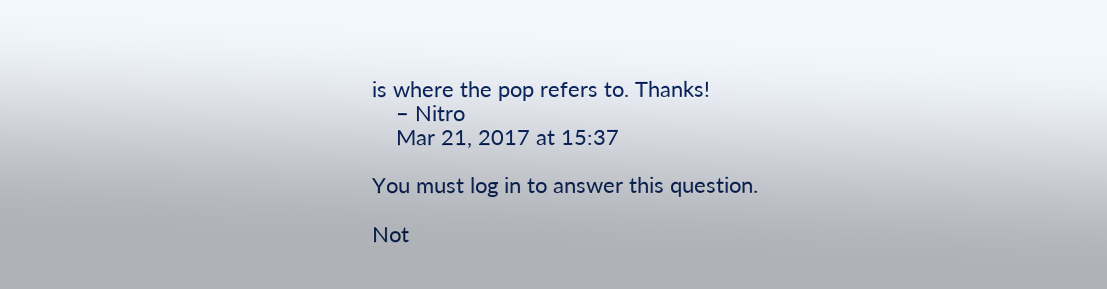is where the pop refers to. Thanks!
    – Nitro
    Mar 21, 2017 at 15:37

You must log in to answer this question.

Not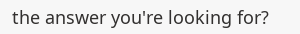the answer you're looking for?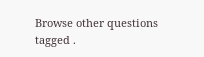Browse other questions tagged .